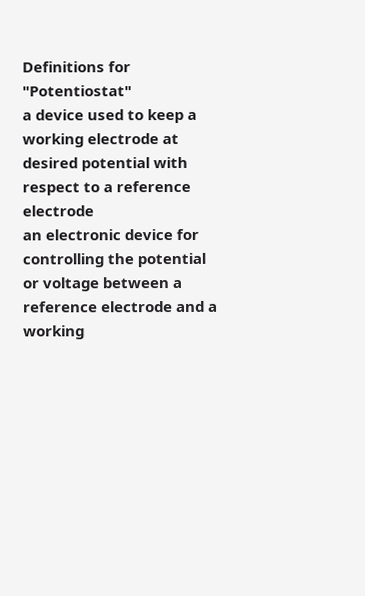Definitions for "Potentiostat"
a device used to keep a working electrode at desired potential with respect to a reference electrode
an electronic device for controlling the potential or voltage between a reference electrode and a working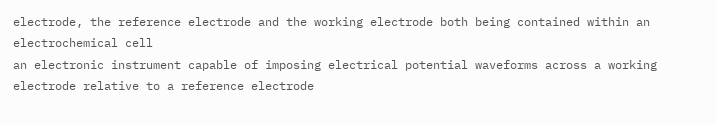electrode, the reference electrode and the working electrode both being contained within an electrochemical cell
an electronic instrument capable of imposing electrical potential waveforms across a working electrode relative to a reference electrode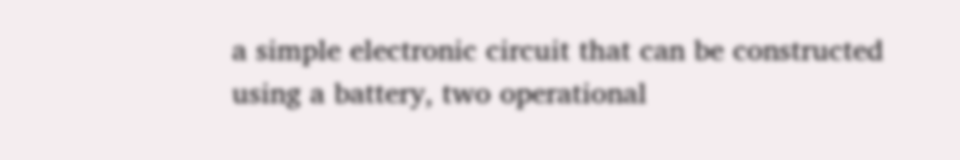a simple electronic circuit that can be constructed using a battery, two operational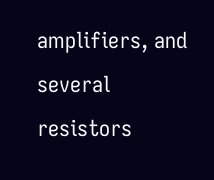amplifiers, and several resistors